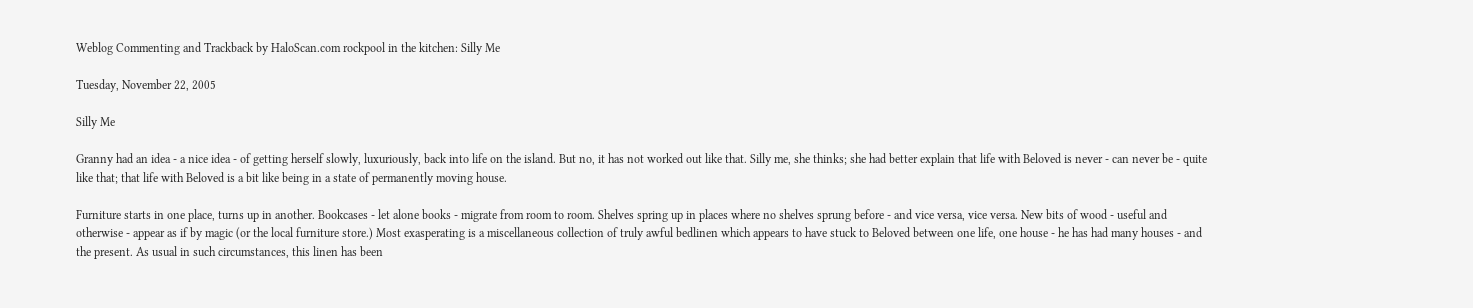Weblog Commenting and Trackback by HaloScan.com rockpool in the kitchen: Silly Me

Tuesday, November 22, 2005

Silly Me

Granny had an idea - a nice idea - of getting herself slowly, luxuriously, back into life on the island. But no, it has not worked out like that. Silly me, she thinks; she had better explain that life with Beloved is never - can never be - quite like that; that life with Beloved is a bit like being in a state of permanently moving house.

Furniture starts in one place, turns up in another. Bookcases - let alone books - migrate from room to room. Shelves spring up in places where no shelves sprung before - and vice versa, vice versa. New bits of wood - useful and otherwise - appear as if by magic (or the local furniture store.) Most exasperating is a miscellaneous collection of truly awful bedlinen which appears to have stuck to Beloved between one life, one house - he has had many houses - and the present. As usual in such circumstances, this linen has been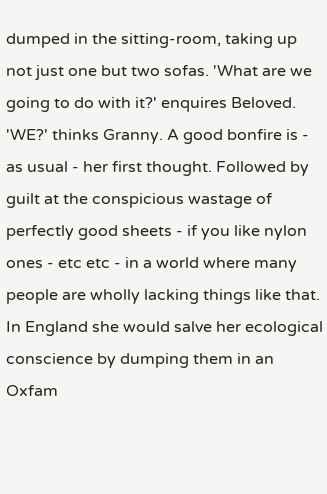dumped in the sitting-room, taking up not just one but two sofas. 'What are we going to do with it?' enquires Beloved. 'WE?' thinks Granny. A good bonfire is - as usual - her first thought. Followed by guilt at the conspicious wastage of perfectly good sheets - if you like nylon ones - etc etc - in a world where many people are wholly lacking things like that. In England she would salve her ecological conscience by dumping them in an Oxfam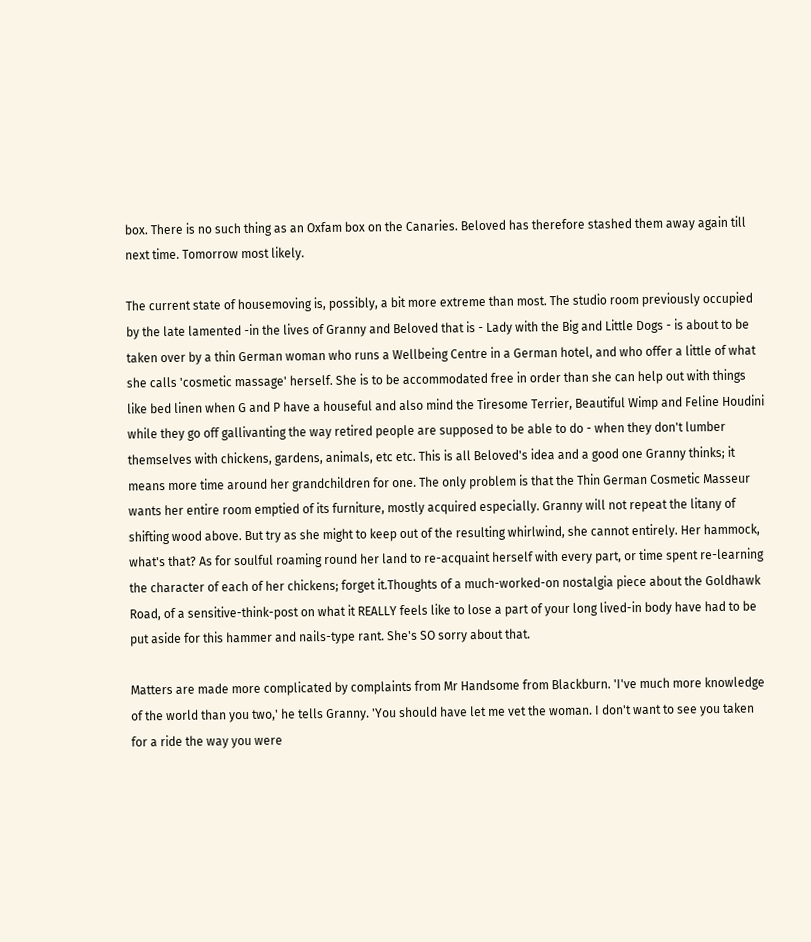box. There is no such thing as an Oxfam box on the Canaries. Beloved has therefore stashed them away again till next time. Tomorrow most likely.

The current state of housemoving is, possibly, a bit more extreme than most. The studio room previously occupied by the late lamented -in the lives of Granny and Beloved that is - Lady with the Big and Little Dogs - is about to be taken over by a thin German woman who runs a Wellbeing Centre in a German hotel, and who offer a little of what she calls 'cosmetic massage' herself. She is to be accommodated free in order than she can help out with things like bed linen when G and P have a houseful and also mind the Tiresome Terrier, Beautiful Wimp and Feline Houdini while they go off gallivanting the way retired people are supposed to be able to do - when they don't lumber themselves with chickens, gardens, animals, etc etc. This is all Beloved's idea and a good one Granny thinks; it means more time around her grandchildren for one. The only problem is that the Thin German Cosmetic Masseur wants her entire room emptied of its furniture, mostly acquired especially. Granny will not repeat the litany of shifting wood above. But try as she might to keep out of the resulting whirlwind, she cannot entirely. Her hammock, what's that? As for soulful roaming round her land to re-acquaint herself with every part, or time spent re-learning the character of each of her chickens; forget it.Thoughts of a much-worked-on nostalgia piece about the Goldhawk Road, of a sensitive-think-post on what it REALLY feels like to lose a part of your long lived-in body have had to be put aside for this hammer and nails-type rant. She's SO sorry about that.

Matters are made more complicated by complaints from Mr Handsome from Blackburn. 'I've much more knowledge of the world than you two,' he tells Granny. 'You should have let me vet the woman. I don't want to see you taken for a ride the way you were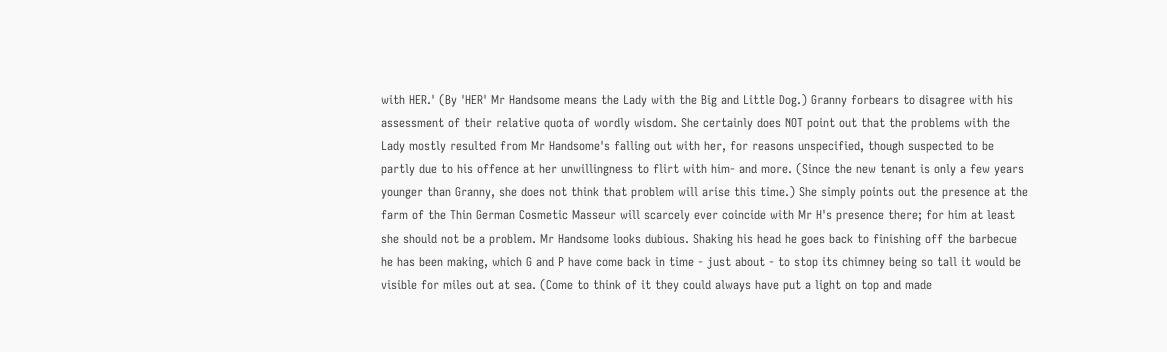with HER.' (By 'HER' Mr Handsome means the Lady with the Big and Little Dog.) Granny forbears to disagree with his assessment of their relative quota of wordly wisdom. She certainly does NOT point out that the problems with the Lady mostly resulted from Mr Handsome's falling out with her, for reasons unspecified, though suspected to be partly due to his offence at her unwillingness to flirt with him- and more. (Since the new tenant is only a few years younger than Granny, she does not think that problem will arise this time.) She simply points out the presence at the farm of the Thin German Cosmetic Masseur will scarcely ever coincide with Mr H's presence there; for him at least she should not be a problem. Mr Handsome looks dubious. Shaking his head he goes back to finishing off the barbecue he has been making, which G and P have come back in time - just about - to stop its chimney being so tall it would be visible for miles out at sea. (Come to think of it they could always have put a light on top and made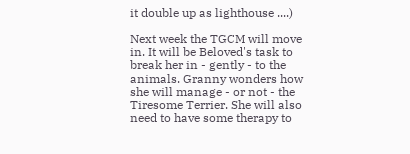it double up as lighthouse ....)

Next week the TGCM will move in. It will be Beloved's task to break her in - gently - to the animals. Granny wonders how she will manage - or not - the Tiresome Terrier. She will also need to have some therapy to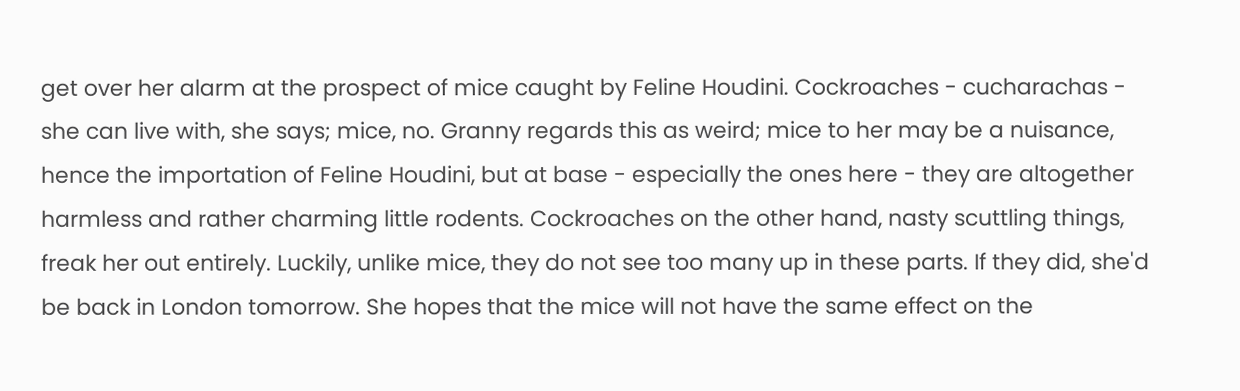get over her alarm at the prospect of mice caught by Feline Houdini. Cockroaches - cucharachas - she can live with, she says; mice, no. Granny regards this as weird; mice to her may be a nuisance, hence the importation of Feline Houdini, but at base - especially the ones here - they are altogether harmless and rather charming little rodents. Cockroaches on the other hand, nasty scuttling things, freak her out entirely. Luckily, unlike mice, they do not see too many up in these parts. If they did, she'd be back in London tomorrow. She hopes that the mice will not have the same effect on the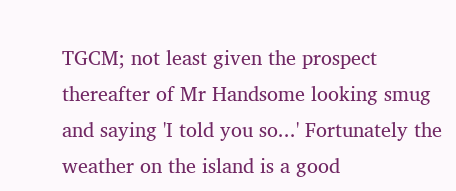TGCM; not least given the prospect thereafter of Mr Handsome looking smug and saying 'I told you so...' Fortunately the weather on the island is a good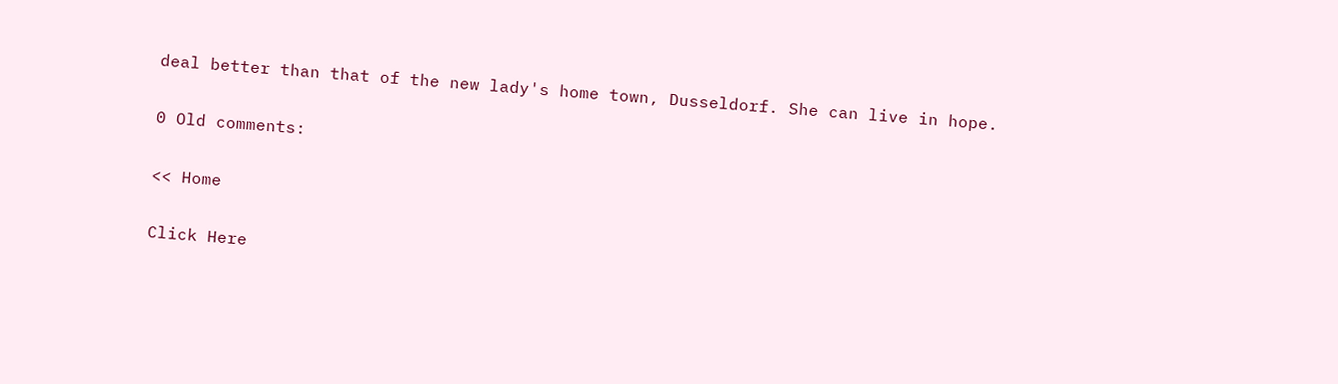deal better than that of the new lady's home town, Dusseldorf. She can live in hope.

0 Old comments:

<< Home

Click Here